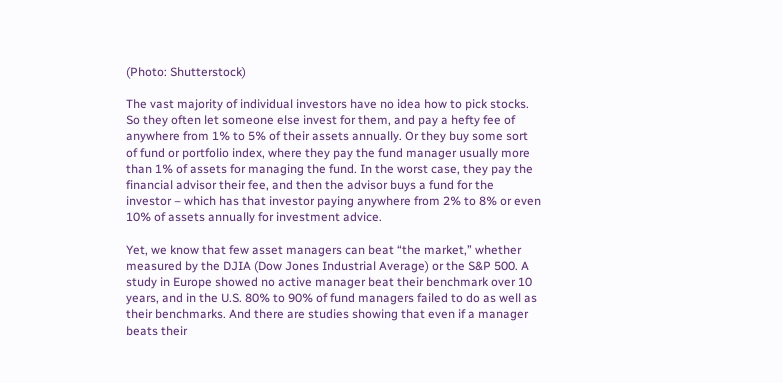(Photo: Shutterstock)

The vast majority of individual investors have no idea how to pick stocks. So they often let someone else invest for them, and pay a hefty fee of anywhere from 1% to 5% of their assets annually. Or they buy some sort of fund or portfolio index, where they pay the fund manager usually more than 1% of assets for managing the fund. In the worst case, they pay the financial advisor their fee, and then the advisor buys a fund for the investor – which has that investor paying anywhere from 2% to 8% or even 10% of assets annually for investment advice.

Yet, we know that few asset managers can beat “the market,” whether measured by the DJIA (Dow Jones Industrial Average) or the S&P 500. A study in Europe showed no active manager beat their benchmark over 10 years, and in the U.S. 80% to 90% of fund managers failed to do as well as their benchmarks. And there are studies showing that even if a manager beats their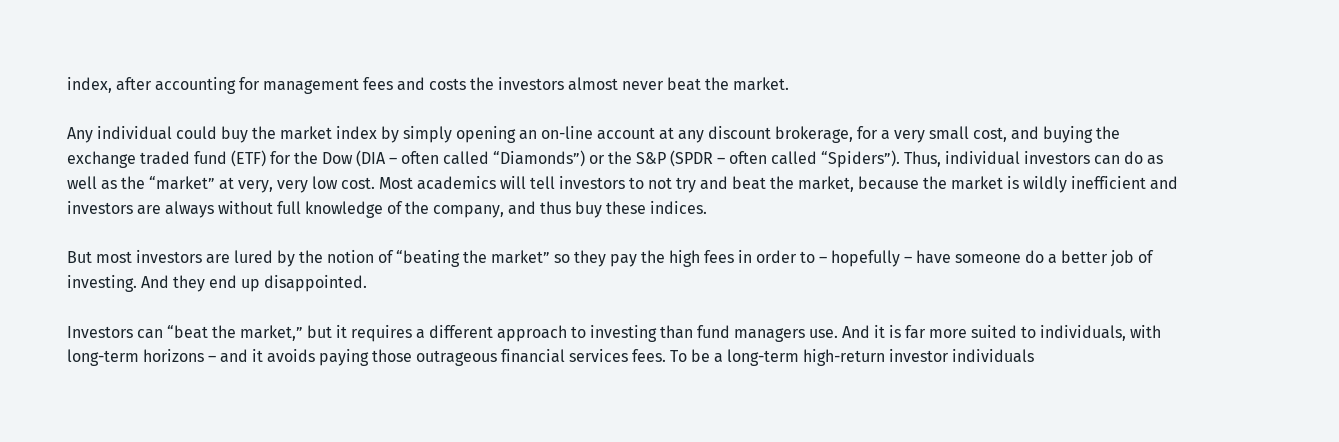index, after accounting for management fees and costs the investors almost never beat the market.

Any individual could buy the market index by simply opening an on-line account at any discount brokerage, for a very small cost, and buying the exchange traded fund (ETF) for the Dow (DIA – often called “Diamonds”) or the S&P (SPDR – often called “Spiders”). Thus, individual investors can do as well as the “market” at very, very low cost. Most academics will tell investors to not try and beat the market, because the market is wildly inefficient and investors are always without full knowledge of the company, and thus buy these indices.

But most investors are lured by the notion of “beating the market” so they pay the high fees in order to – hopefully – have someone do a better job of investing. And they end up disappointed.

Investors can “beat the market,” but it requires a different approach to investing than fund managers use. And it is far more suited to individuals, with long-term horizons – and it avoids paying those outrageous financial services fees. To be a long-term high-return investor individuals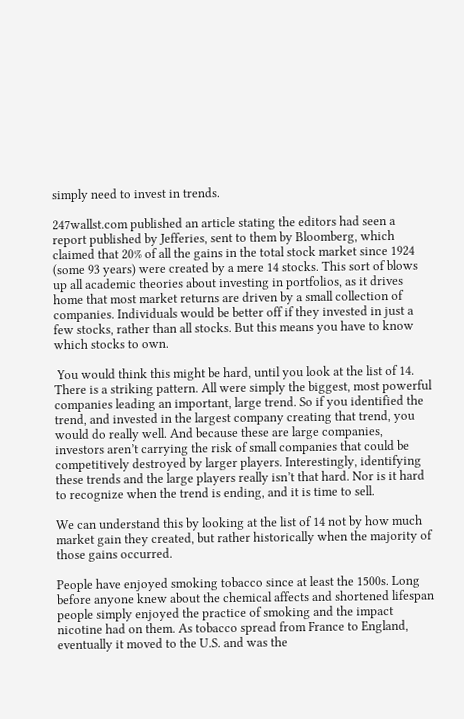simply need to invest in trends.

247wallst.com published an article stating the editors had seen a report published by Jefferies, sent to them by Bloomberg, which claimed that 20% of all the gains in the total stock market since 1924 (some 93 years) were created by a mere 14 stocks. This sort of blows up all academic theories about investing in portfolios, as it drives home that most market returns are driven by a small collection of companies. Individuals would be better off if they invested in just a few stocks, rather than all stocks. But this means you have to know which stocks to own.

 You would think this might be hard, until you look at the list of 14. There is a striking pattern. All were simply the biggest, most powerful companies leading an important, large trend. So if you identified the trend, and invested in the largest company creating that trend, you would do really well. And because these are large companies, investors aren’t carrying the risk of small companies that could be competitively destroyed by larger players. Interestingly, identifying these trends and the large players really isn’t that hard. Nor is it hard to recognize when the trend is ending, and it is time to sell.

We can understand this by looking at the list of 14 not by how much market gain they created, but rather historically when the majority of those gains occurred.

People have enjoyed smoking tobacco since at least the 1500s. Long before anyone knew about the chemical affects and shortened lifespan people simply enjoyed the practice of smoking and the impact nicotine had on them. As tobacco spread from France to England, eventually it moved to the U.S. and was the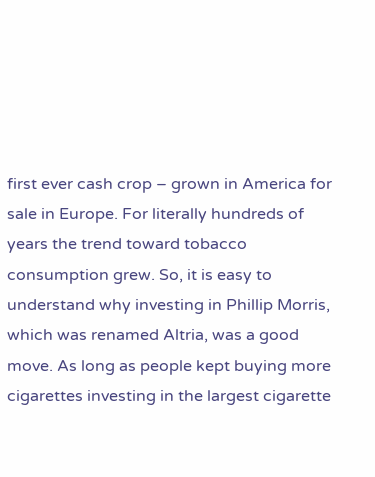first ever cash crop – grown in America for sale in Europe. For literally hundreds of years the trend toward tobacco consumption grew. So, it is easy to understand why investing in Phillip Morris, which was renamed Altria, was a good move. As long as people kept buying more cigarettes investing in the largest cigarette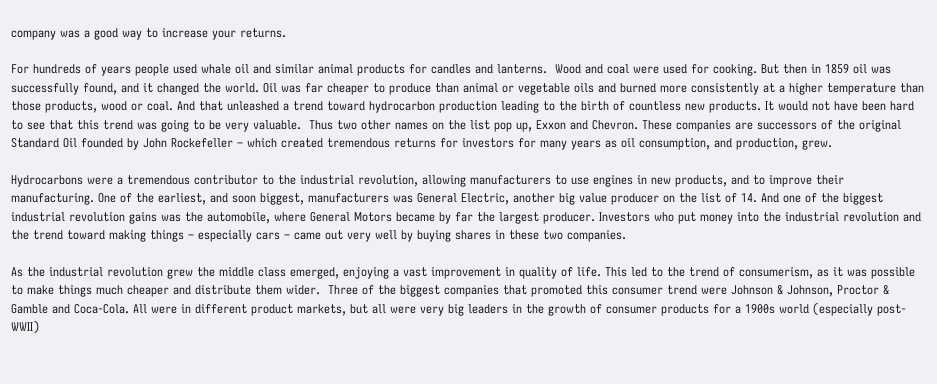company was a good way to increase your returns.

For hundreds of years people used whale oil and similar animal products for candles and lanterns.  Wood and coal were used for cooking. But then in 1859 oil was successfully found, and it changed the world. Oil was far cheaper to produce than animal or vegetable oils and burned more consistently at a higher temperature than those products, wood or coal. And that unleashed a trend toward hydrocarbon production leading to the birth of countless new products. It would not have been hard to see that this trend was going to be very valuable.  Thus two other names on the list pop up, Exxon and Chevron. These companies are successors of the original Standard Oil founded by John Rockefeller – which created tremendous returns for investors for many years as oil consumption, and production, grew.

Hydrocarbons were a tremendous contributor to the industrial revolution, allowing manufacturers to use engines in new products, and to improve their manufacturing. One of the earliest, and soon biggest, manufacturers was General Electric, another big value producer on the list of 14. And one of the biggest industrial revolution gains was the automobile, where General Motors became by far the largest producer. Investors who put money into the industrial revolution and the trend toward making things – especially cars – came out very well by buying shares in these two companies.

As the industrial revolution grew the middle class emerged, enjoying a vast improvement in quality of life. This led to the trend of consumerism, as it was possible to make things much cheaper and distribute them wider.  Three of the biggest companies that promoted this consumer trend were Johnson & Johnson, Proctor & Gamble and Coca-Cola. All were in different product markets, but all were very big leaders in the growth of consumer products for a 1900s world (especially post-WWII)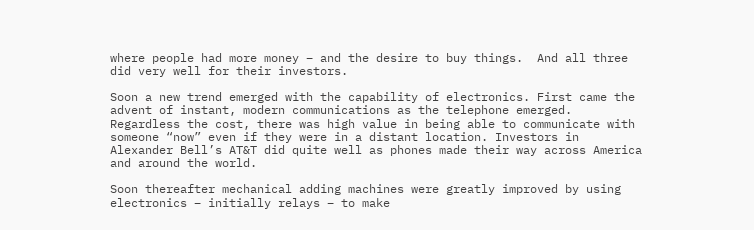where people had more money – and the desire to buy things.  And all three did very well for their investors.

Soon a new trend emerged with the capability of electronics. First came the advent of instant, modern communications as the telephone emerged. Regardless the cost, there was high value in being able to communicate with someone “now” even if they were in a distant location. Investors in Alexander Bell’s AT&T did quite well as phones made their way across America and around the world.

Soon thereafter mechanical adding machines were greatly improved by using electronics – initially relays – to make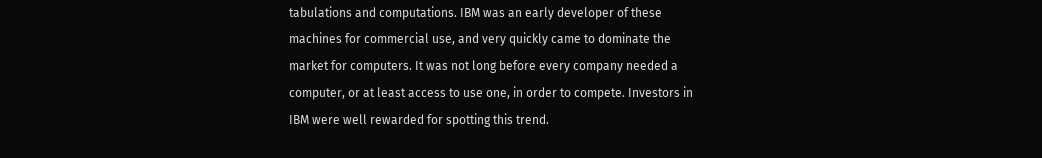tabulations and computations. IBM was an early developer of these machines for commercial use, and very quickly came to dominate the market for computers. It was not long before every company needed a computer, or at least access to use one, in order to compete. Investors in IBM were well rewarded for spotting this trend.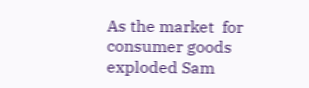As the market  for consumer goods exploded Sam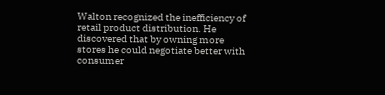Walton recognized the inefficiency of retail product distribution. He discovered that by owning more stores he could negotiate better with consumer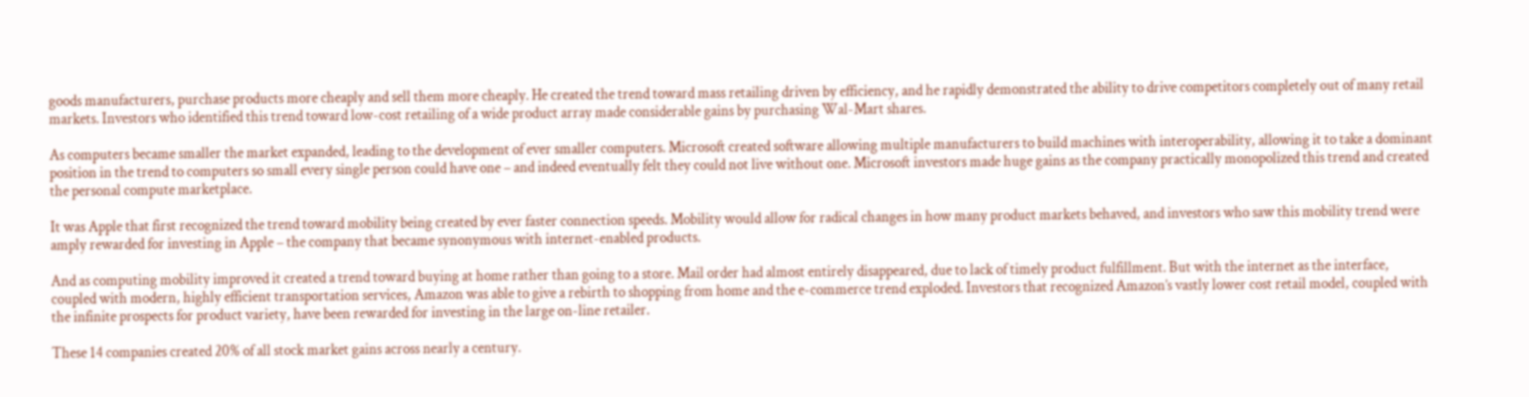goods manufacturers, purchase products more cheaply and sell them more cheaply. He created the trend toward mass retailing driven by efficiency, and he rapidly demonstrated the ability to drive competitors completely out of many retail markets. Investors who identified this trend toward low-cost retailing of a wide product array made considerable gains by purchasing Wal-Mart shares.

As computers became smaller the market expanded, leading to the development of ever smaller computers. Microsoft created software allowing multiple manufacturers to build machines with interoperability, allowing it to take a dominant position in the trend to computers so small every single person could have one – and indeed eventually felt they could not live without one. Microsoft investors made huge gains as the company practically monopolized this trend and created the personal compute marketplace.

It was Apple that first recognized the trend toward mobility being created by ever faster connection speeds. Mobility would allow for radical changes in how many product markets behaved, and investors who saw this mobility trend were amply rewarded for investing in Apple – the company that became synonymous with internet-enabled products.

And as computing mobility improved it created a trend toward buying at home rather than going to a store. Mail order had almost entirely disappeared, due to lack of timely product fulfillment. But with the internet as the interface, coupled with modern, highly efficient transportation services, Amazon was able to give a rebirth to shopping from home and the e-commerce trend exploded. Investors that recognized Amazon’s vastly lower cost retail model, coupled with the infinite prospects for product variety, have been rewarded for investing in the large on-line retailer.

These 14 companies created 20% of all stock market gains across nearly a century.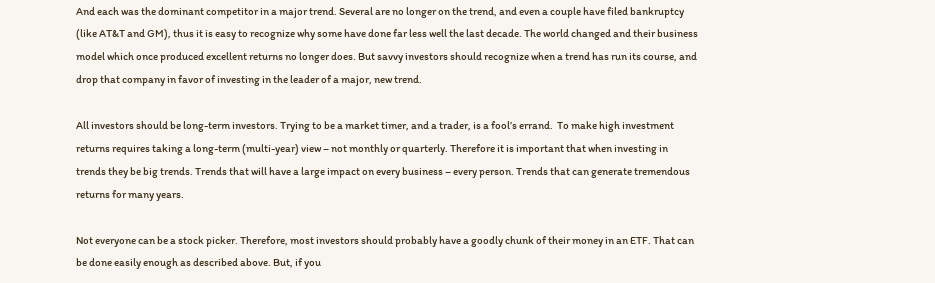And each was the dominant competitor in a major trend. Several are no longer on the trend, and even a couple have filed bankruptcy (like AT&T and GM), thus it is easy to recognize why some have done far less well the last decade. The world changed and their business model which once produced excellent returns no longer does. But savvy investors should recognize when a trend has run its course, and drop that company in favor of investing in the leader of a major, new trend.

All investors should be long-term investors. Trying to be a market timer, and a trader, is a fool’s errand.  To make high investment returns requires taking a long-term (multi-year) view – not monthly or quarterly. Therefore it is important that when investing in trends they be big trends. Trends that will have a large impact on every business – every person. Trends that can generate tremendous returns for many years.

Not everyone can be a stock picker. Therefore, most investors should probably have a goodly chunk of their money in an ETF. That can be done easily enough as described above. But, if you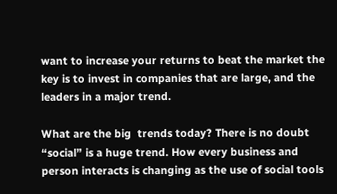want to increase your returns to beat the market the key is to invest in companies that are large, and the leaders in a major trend.

What are the big  trends today? There is no doubt “social” is a huge trend. How every business and person interacts is changing as the use of social tools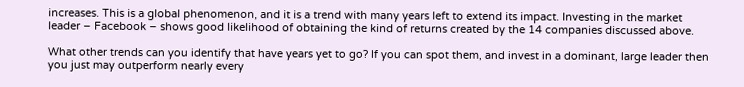increases. This is a global phenomenon, and it is a trend with many years left to extend its impact. Investing in the market leader – Facebook – shows good likelihood of obtaining the kind of returns created by the 14 companies discussed above.

What other trends can you identify that have years yet to go? If you can spot them, and invest in a dominant, large leader then you just may outperform nearly every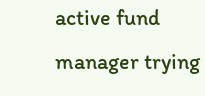active fund manager trying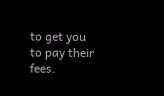to get you to pay their fees.